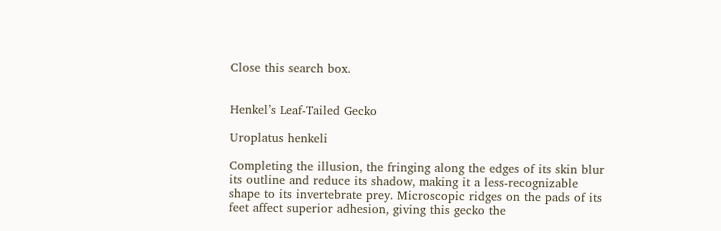Close this search box.


Henkel’s Leaf-Tailed Gecko

Uroplatus henkeli

Completing the illusion, the fringing along the edges of its skin blur its outline and reduce its shadow, making it a less-recognizable shape to its invertebrate prey. Microscopic ridges on the pads of its feet affect superior adhesion, giving this gecko the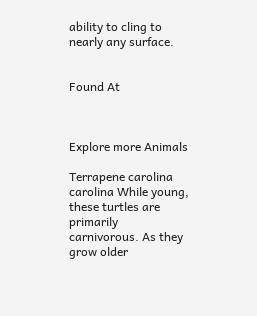ability to cling to nearly any surface.


Found At



Explore more Animals

Terrapene carolina carolina While young, these turtles are primarily carnivorous. As they grow older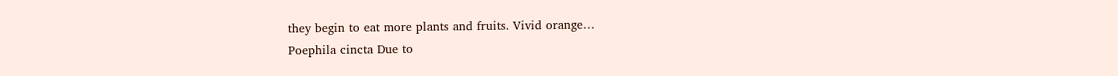they begin to eat more plants and fruits. Vivid orange…
Poephila cincta Due to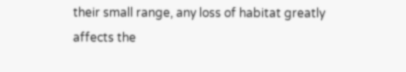their small range, any loss of habitat greatly affects the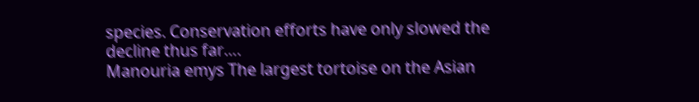species. Conservation efforts have only slowed the decline thus far….
Manouria emys The largest tortoise on the Asian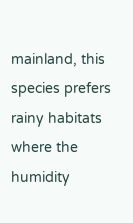mainland, this species prefers rainy habitats where the humidity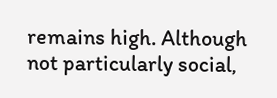remains high. Although not particularly social,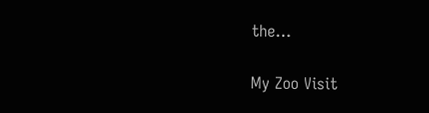the…

My Zoo Visit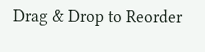Drag & Drop to Reorder